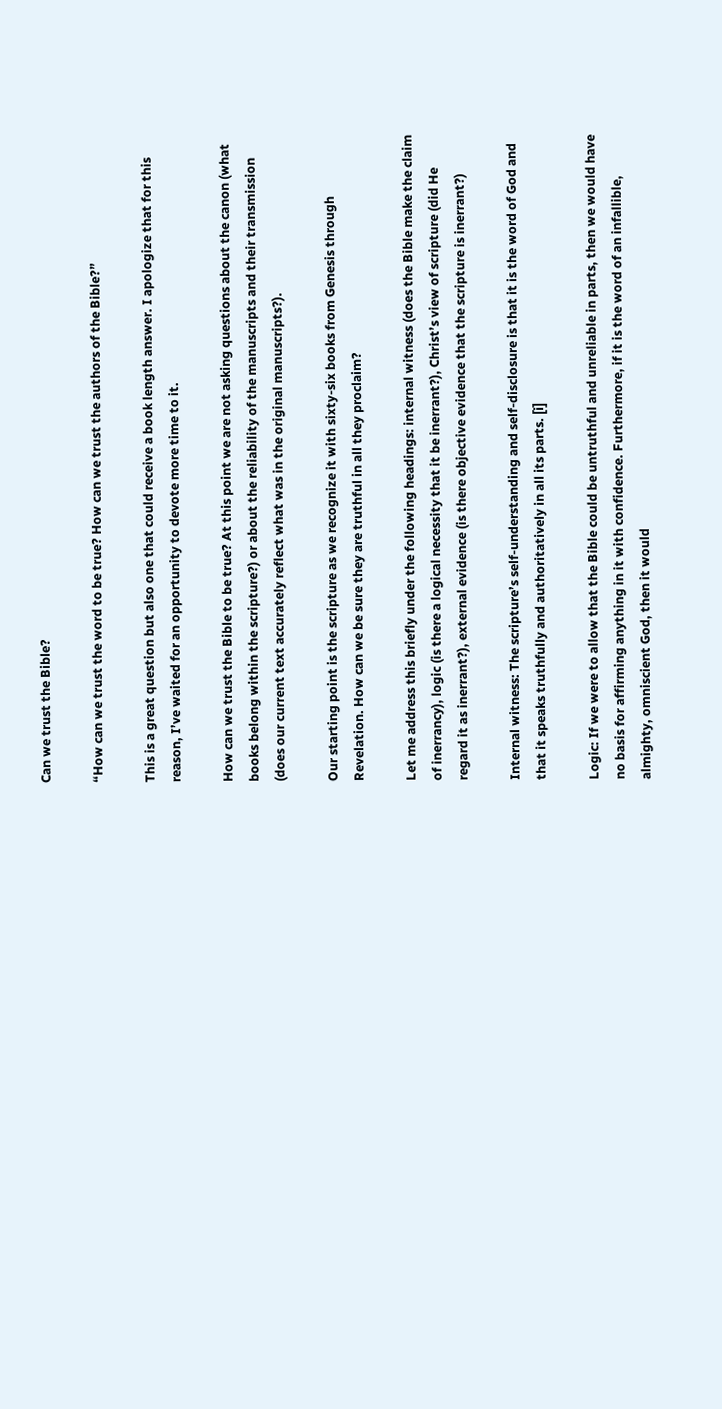Can we trust the Bible?

“How can we trust the word to be true? How can we trust the authors of the Bible?”

This is a great question but also one that could receive a book length answer. I apologize that for this reason, I’ve waited for an opportunity to devote more time to it.

How can we trust the Bible to be true? At this point we are not asking questions about the canon (what books belong within the scripture?) or about the reliability of the manuscripts and their transmission (does our current text accurately reflect what was in the original manuscripts?).

Our starting point is the scripture as we recognize it with sixty-six books from Genesis through Revelation. How can we be sure they are truthful in all they proclaim?

Let me address this briefly under the following headings: internal witness (does the Bible make the claim of inerrancy), logic (is there a logical necessity that it be inerrant?), Christ’s view of scripture (did He regard it as inerrant?), external evidence (is there objective evidence that the scripture is inerrant?)

Internal witness: The scripture’s self-understanding and self-disclosure is that it is the word of God and that it speaks truthfully and authoritatively in all its parts. [i]

Logic: If we were to allow that the Bible could be untruthful and unreliable in parts, then we would have no basis for affirming anything in it with confidence. Furthermore, if it is the word of an infallible, almighty, omniscient God, then it would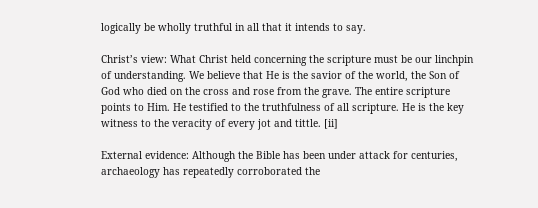logically be wholly truthful in all that it intends to say.

Christ’s view: What Christ held concerning the scripture must be our linchpin of understanding. We believe that He is the savior of the world, the Son of God who died on the cross and rose from the grave. The entire scripture points to Him. He testified to the truthfulness of all scripture. He is the key witness to the veracity of every jot and tittle. [ii]

External evidence: Although the Bible has been under attack for centuries, archaeology has repeatedly corroborated the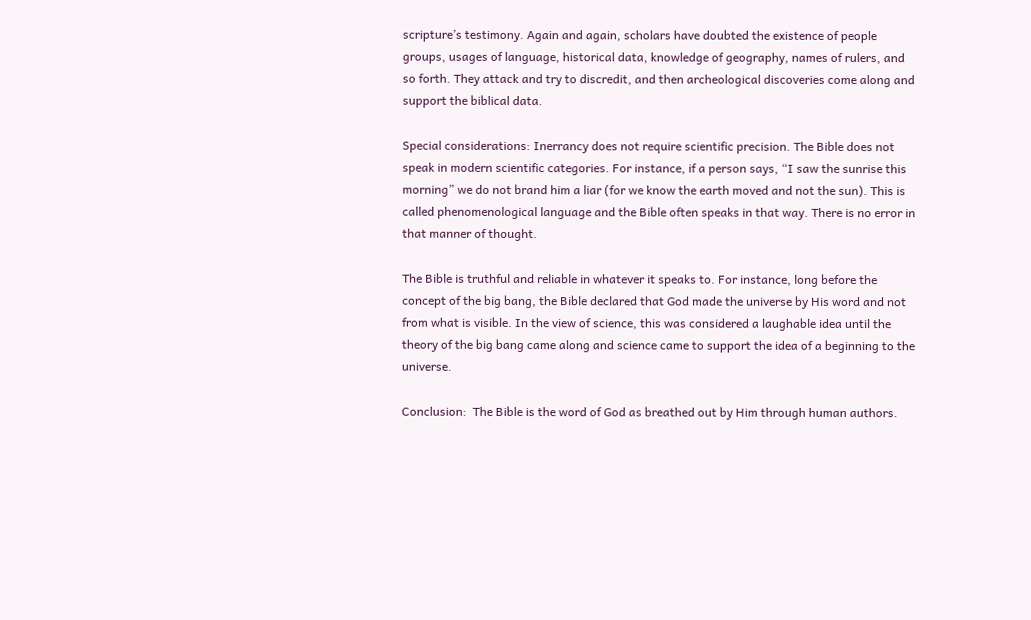scripture’s testimony. Again and again, scholars have doubted the existence of people groups, usages of language, historical data, knowledge of geography, names of rulers, and so forth. They attack and try to discredit, and then archeological discoveries come along and support the biblical data.

Special considerations: Inerrancy does not require scientific precision. The Bible does not speak in modern scientific categories. For instance, if a person says, “I saw the sunrise this morning” we do not brand him a liar (for we know the earth moved and not the sun). This is called phenomenological language and the Bible often speaks in that way. There is no error in that manner of thought.

The Bible is truthful and reliable in whatever it speaks to. For instance, long before the concept of the big bang, the Bible declared that God made the universe by His word and not from what is visible. In the view of science, this was considered a laughable idea until the theory of the big bang came along and science came to support the idea of a beginning to the universe.

Conclusion:  The Bible is the word of God as breathed out by Him through human authors.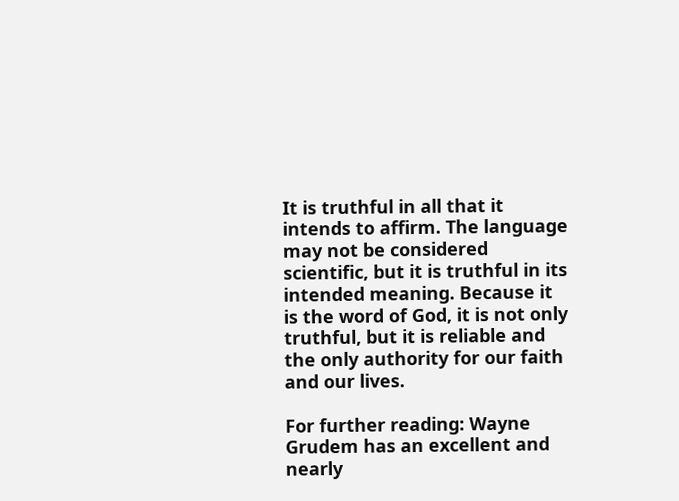It is truthful in all that it intends to affirm. The language may not be considered scientific, but it is truthful in its intended meaning. Because it is the word of God, it is not only truthful, but it is reliable and the only authority for our faith and our lives.

For further reading: Wayne Grudem has an excellent and nearly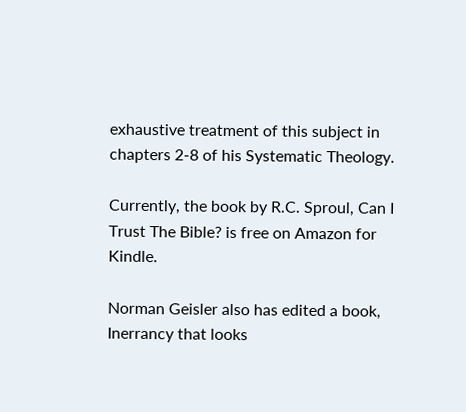exhaustive treatment of this subject in chapters 2-8 of his Systematic Theology.

Currently, the book by R.C. Sproul, Can I Trust The Bible? is free on Amazon for Kindle.

Norman Geisler also has edited a book, Inerrancy that looks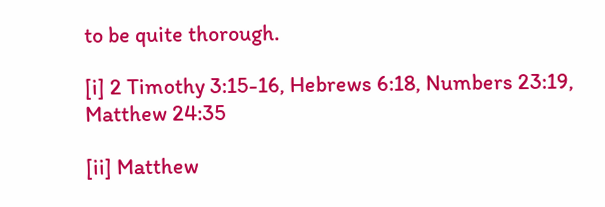to be quite thorough.

[i] 2 Timothy 3:15-16, Hebrews 6:18, Numbers 23:19, Matthew 24:35

[ii] Matthew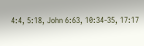4:4, 5:18, John 6:63, 10:34-35, 17:17